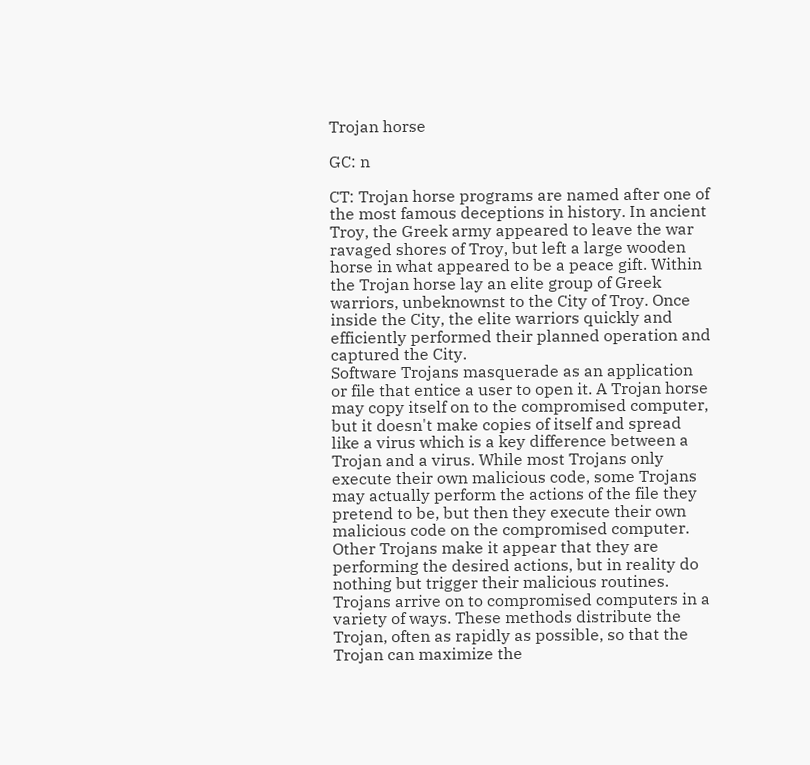Trojan horse

GC: n

CT: Trojan horse programs are named after one of the most famous deceptions in history. In ancient Troy, the Greek army appeared to leave the war ravaged shores of Troy, but left a large wooden horse in what appeared to be a peace gift. Within the Trojan horse lay an elite group of Greek warriors, unbeknownst to the City of Troy. Once inside the City, the elite warriors quickly and efficiently performed their planned operation and captured the City.
Software Trojans masquerade as an application or file that entice a user to open it. A Trojan horse may copy itself on to the compromised computer, but it doesn't make copies of itself and spread like a virus which is a key difference between a Trojan and a virus. While most Trojans only execute their own malicious code, some Trojans may actually perform the actions of the file they pretend to be, but then they execute their own malicious code on the compromised computer. Other Trojans make it appear that they are performing the desired actions, but in reality do nothing but trigger their malicious routines.
Trojans arrive on to compromised computers in a variety of ways. These methods distribute the Trojan, often as rapidly as possible, so that the Trojan can maximize the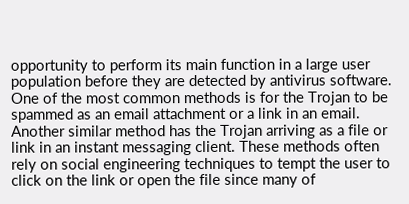opportunity to perform its main function in a large user population before they are detected by antivirus software.
One of the most common methods is for the Trojan to be spammed as an email attachment or a link in an email. Another similar method has the Trojan arriving as a file or link in an instant messaging client. These methods often rely on social engineering techniques to tempt the user to click on the link or open the file since many of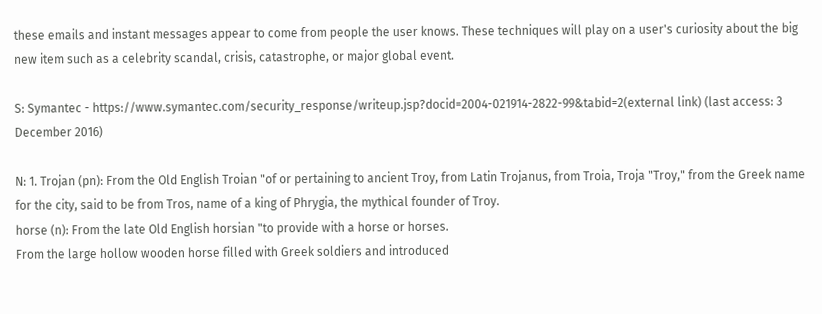these emails and instant messages appear to come from people the user knows. These techniques will play on a user's curiosity about the big new item such as a celebrity scandal, crisis, catastrophe, or major global event.

S: Symantec - https://www.symantec.com/security_response/writeup.jsp?docid=2004-021914-2822-99&tabid=2(external link) (last access: 3 December 2016)

N: 1. Trojan (pn): From the Old English Troian "of or pertaining to ancient Troy, from Latin Trojanus, from Troia, Troja "Troy," from the Greek name for the city, said to be from Tros, name of a king of Phrygia, the mythical founder of Troy.
horse (n): From the late Old English horsian "to provide with a horse or horses.
From the large hollow wooden horse filled with Greek soldiers and introduced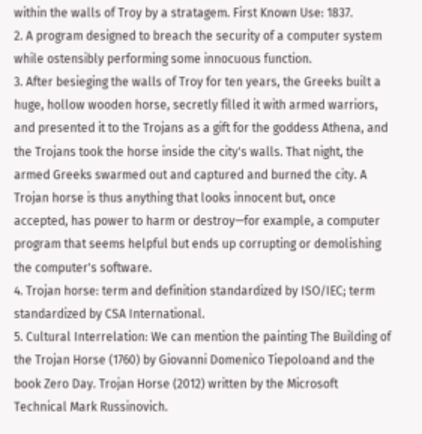within the walls of Troy by a stratagem. First Known Use: 1837.
2. A program designed to breach the security of a computer system while ostensibly performing some innocuous function.
3. After besieging the walls of Troy for ten years, the Greeks built a huge, hollow wooden horse, secretly filled it with armed warriors, and presented it to the Trojans as a gift for the goddess Athena, and the Trojans took the horse inside the city's walls. That night, the armed Greeks swarmed out and captured and burned the city. A Trojan horse is thus anything that looks innocent but, once accepted, has power to harm or destroy—for example, a computer program that seems helpful but ends up corrupting or demolishing the computer's software.
4. Trojan horse: term and definition standardized by ISO/IEC; term standardized by CSA International.
5. Cultural Interrelation: We can mention the painting The Building of the Trojan Horse (1760) by Giovanni Domenico Tiepoloand and the book Zero Day. Trojan Horse (2012) written by the Microsoft Technical Mark Russinovich.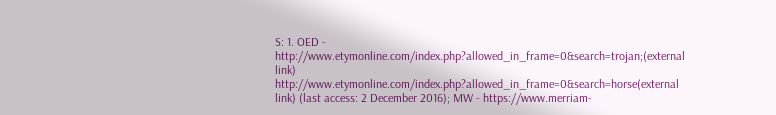S: 1. OED - http://www.etymonline.com/index.php?allowed_in_frame=0&search=trojan;(external link) http://www.etymonline.com/index.php?allowed_in_frame=0&search=horse(external link) (last access: 2 December 2016); MW - https://www.merriam-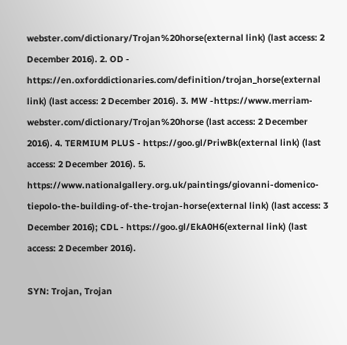webster.com/dictionary/Trojan%20horse(external link) (last access: 2 December 2016). 2. OD - https://en.oxforddictionaries.com/definition/trojan_horse(external link) (last access: 2 December 2016). 3. MW -https://www.merriam-webster.com/dictionary/Trojan%20horse (last access: 2 December 2016). 4. TERMIUM PLUS - https://goo.gl/PriwBk(external link) (last access: 2 December 2016). 5. https://www.nationalgallery.org.uk/paintings/giovanni-domenico-tiepolo-the-building-of-the-trojan-horse(external link) (last access: 3 December 2016); CDL - https://goo.gl/EkA0H6(external link) (last access: 2 December 2016).

SYN: Trojan, Trojan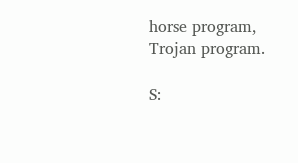horse program, Trojan program.

S: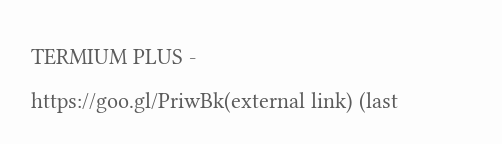TERMIUM PLUS - https://goo.gl/PriwBk(external link) (last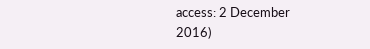access: 2 December 2016)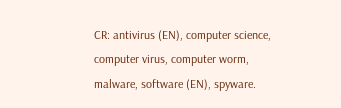CR: antivirus (EN), computer science, computer virus, computer worm, malware, software (EN), spyware.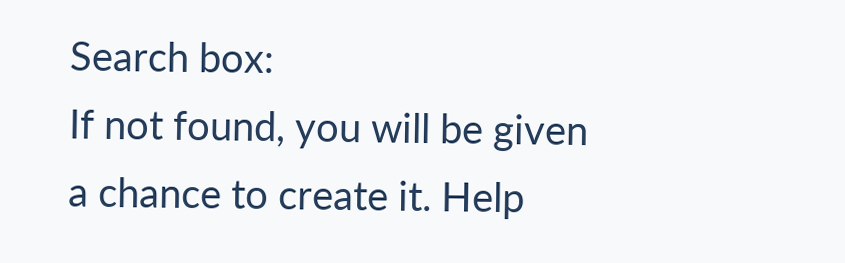Search box:
If not found, you will be given a chance to create it. Help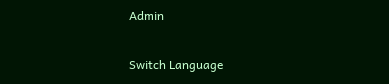Admin

Switch Language